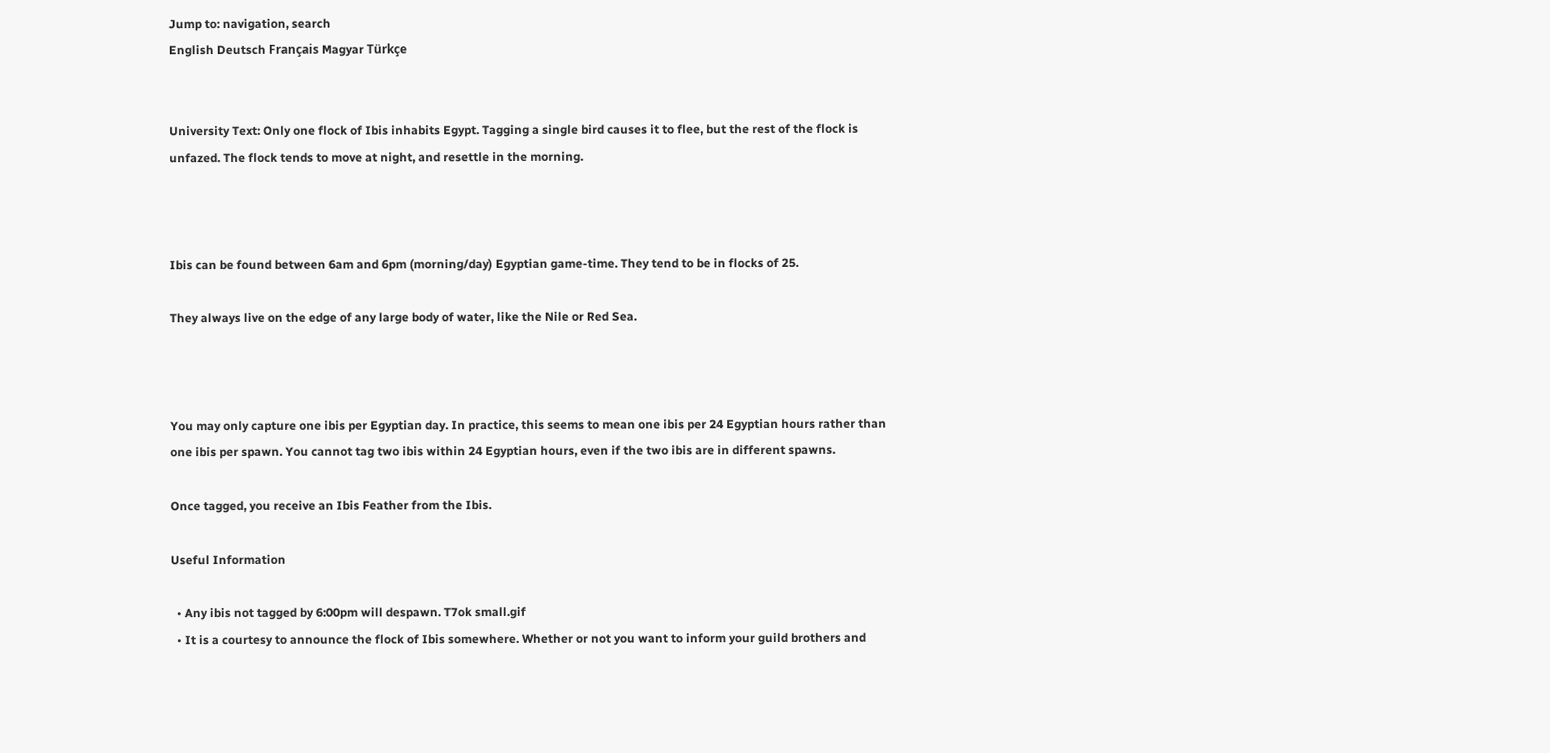Jump to: navigation, search
English Deutsch Français Magyar Türkçe


University Text: Only one flock of Ibis inhabits Egypt. Tagging a single bird causes it to flee, but the rest of the flock is unfazed. The flock tends to move at night, and resettle in the morning.



Ibis can be found between 6am and 6pm (morning/day) Egyptian game-time. They tend to be in flocks of 25.

They always live on the edge of any large body of water, like the Nile or Red Sea.



You may only capture one ibis per Egyptian day. In practice, this seems to mean one ibis per 24 Egyptian hours rather than one ibis per spawn. You cannot tag two ibis within 24 Egyptian hours, even if the two ibis are in different spawns.

Once tagged, you receive an Ibis Feather from the Ibis.

Useful Information

  • Any ibis not tagged by 6:00pm will despawn. T7ok small.gif
  • It is a courtesy to announce the flock of Ibis somewhere. Whether or not you want to inform your guild brothers and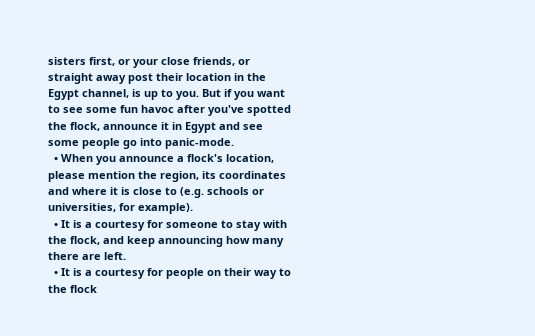sisters first, or your close friends, or straight away post their location in the Egypt channel, is up to you. But if you want to see some fun havoc after you've spotted the flock, announce it in Egypt and see some people go into panic-mode.
  • When you announce a flock's location, please mention the region, its coordinates and where it is close to (e.g. schools or universities, for example).
  • It is a courtesy for someone to stay with the flock, and keep announcing how many there are left.
  • It is a courtesy for people on their way to the flock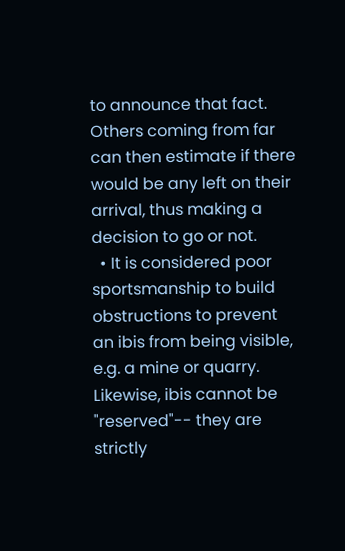to announce that fact. Others coming from far can then estimate if there would be any left on their arrival, thus making a decision to go or not.
  • It is considered poor sportsmanship to build obstructions to prevent an ibis from being visible, e.g. a mine or quarry. Likewise, ibis cannot be "reserved"-- they are strictly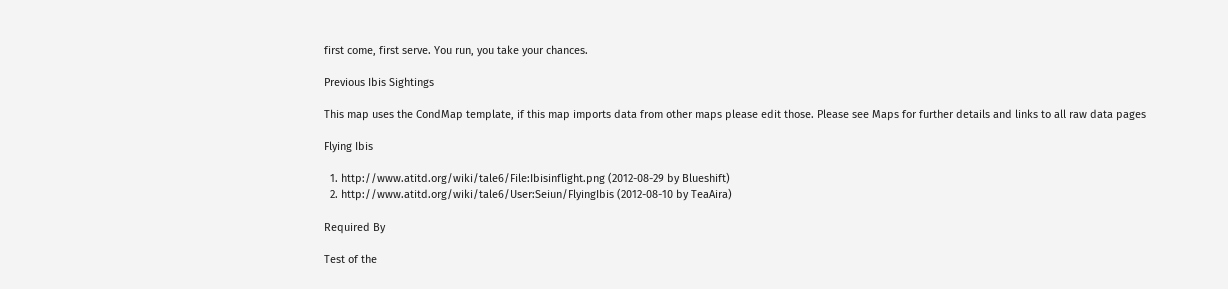first come, first serve. You run, you take your chances.

Previous Ibis Sightings

This map uses the CondMap template, if this map imports data from other maps please edit those. Please see Maps for further details and links to all raw data pages

Flying Ibis

  1. http://www.atitd.org/wiki/tale6/File:Ibisinflight.png (2012-08-29 by Blueshift)
  2. http://www.atitd.org/wiki/tale6/User:Seiun/FlyingIbis (2012-08-10 by TeaAira)

Required By

Test of the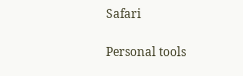Safari

Personal tools